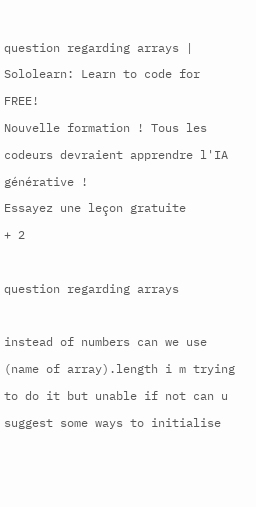question regarding arrays | Sololearn: Learn to code for FREE!
Nouvelle formation ! Tous les codeurs devraient apprendre l'IA générative !
Essayez une leçon gratuite
+ 2

question regarding arrays

instead of numbers can we use (name of array).length i m trying to do it but unable if not can u suggest some ways to initialise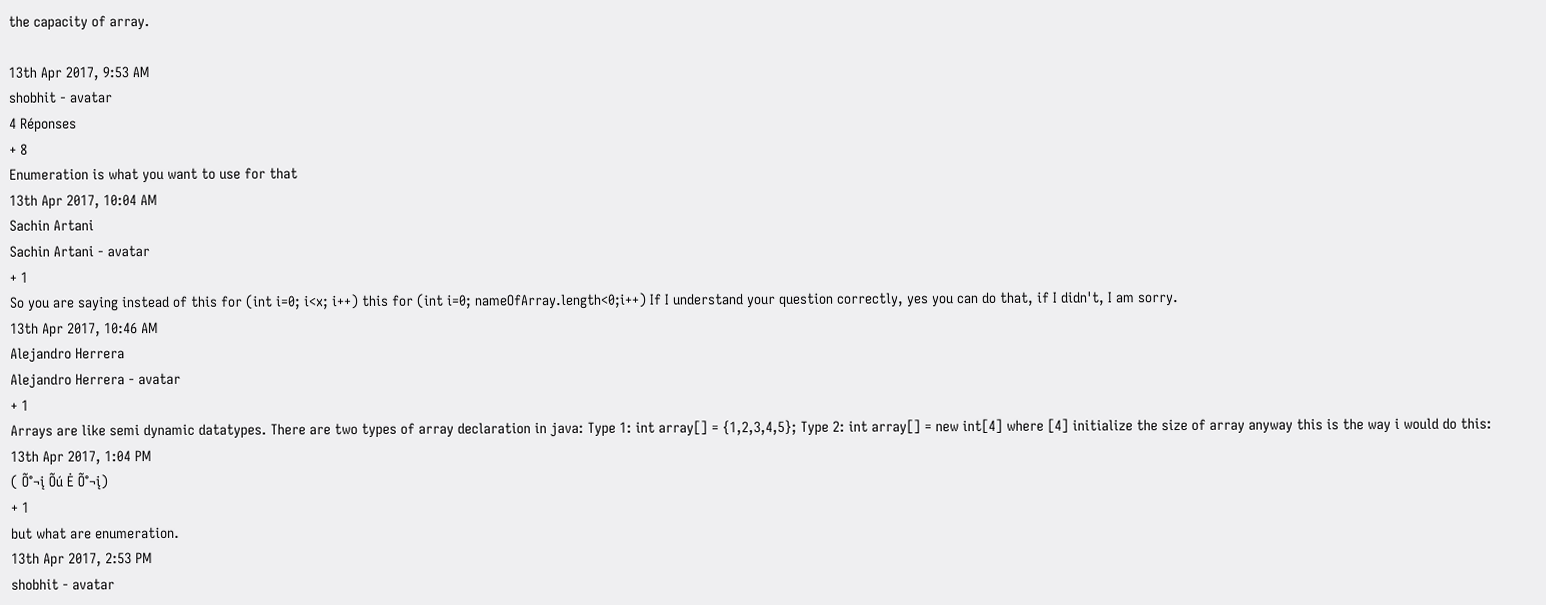the capacity of array.

13th Apr 2017, 9:53 AM
shobhit - avatar
4 Réponses
+ 8
Enumeration is what you want to use for that
13th Apr 2017, 10:04 AM
Sachin Artani
Sachin Artani - avatar
+ 1
So you are saying instead of this for (int i=0; i<x; i++) this for (int i=0; nameOfArray.length<0;i++) If I understand your question correctly, yes you can do that, if I didn't, I am sorry.
13th Apr 2017, 10:46 AM
Alejandro Herrera
Alejandro Herrera - avatar
+ 1
Arrays are like semi dynamic datatypes. There are two types of array declaration in java: Type 1: int array[] = {1,2,3,4,5}; Type 2: int array[] = new int[4] where [4] initialize the size of array anyway this is the way i would do this:
13th Apr 2017, 1:04 PM
( Õ°¬į Õú Ė Õ°¬į)
+ 1
but what are enumeration.
13th Apr 2017, 2:53 PM
shobhit - avatar